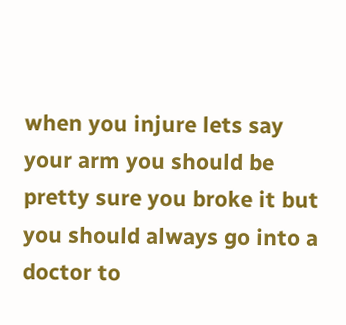when you injure lets say your arm you should be pretty sure you broke it but you should always go into a doctor to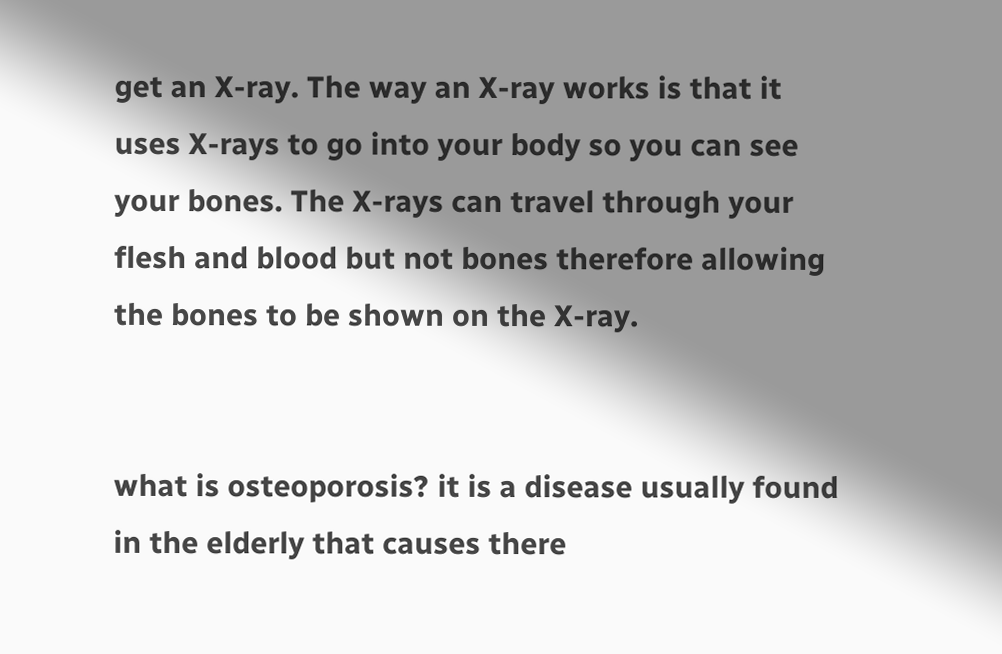get an X-ray. The way an X-ray works is that it uses X-rays to go into your body so you can see your bones. The X-rays can travel through your flesh and blood but not bones therefore allowing the bones to be shown on the X-ray.


what is osteoporosis? it is a disease usually found in the elderly that causes there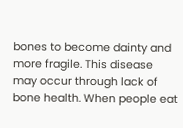bones to become dainty and more fragile. This disease may occur through lack of bone health. When people eat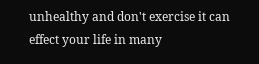unhealthy and don't exercise it can effect your life in many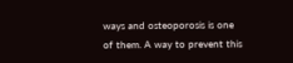ways and osteoporosis is one of them. A way to prevent this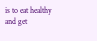is to eat healthy and get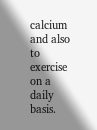calcium and also to exercise on a daily basis.